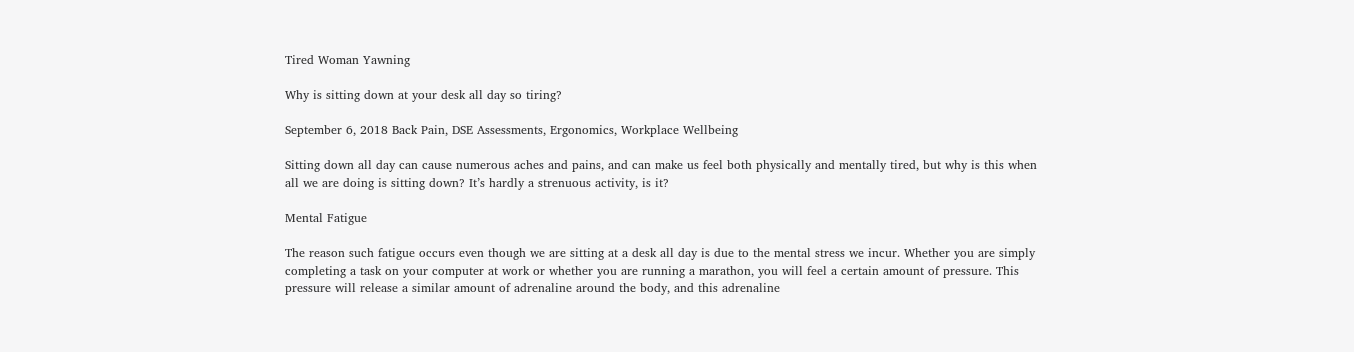Tired Woman Yawning

Why is sitting down at your desk all day so tiring?

September 6, 2018 Back Pain, DSE Assessments, Ergonomics, Workplace Wellbeing

Sitting down all day can cause numerous aches and pains, and can make us feel both physically and mentally tired, but why is this when all we are doing is sitting down? It’s hardly a strenuous activity, is it?

Mental Fatigue

The reason such fatigue occurs even though we are sitting at a desk all day is due to the mental stress we incur. Whether you are simply completing a task on your computer at work or whether you are running a marathon, you will feel a certain amount of pressure. This pressure will release a similar amount of adrenaline around the body, and this adrenaline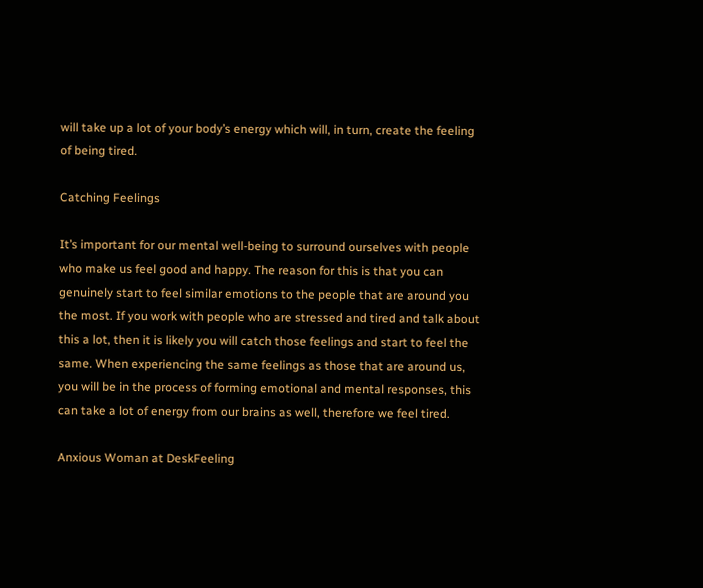will take up a lot of your body’s energy which will, in turn, create the feeling of being tired.

Catching Feelings

It’s important for our mental well-being to surround ourselves with people who make us feel good and happy. The reason for this is that you can genuinely start to feel similar emotions to the people that are around you the most. If you work with people who are stressed and tired and talk about this a lot, then it is likely you will catch those feelings and start to feel the same. When experiencing the same feelings as those that are around us, you will be in the process of forming emotional and mental responses, this can take a lot of energy from our brains as well, therefore we feel tired.

Anxious Woman at DeskFeeling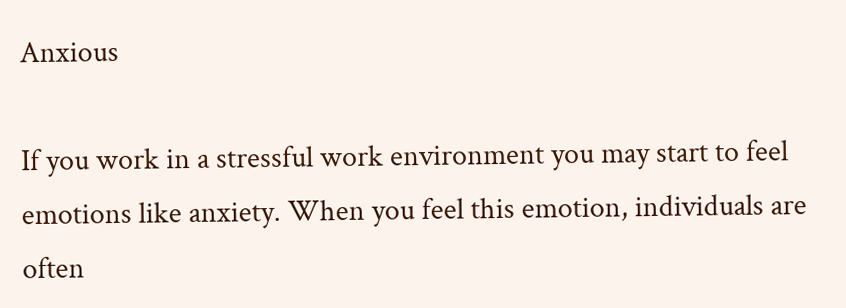Anxious

If you work in a stressful work environment you may start to feel emotions like anxiety. When you feel this emotion, individuals are often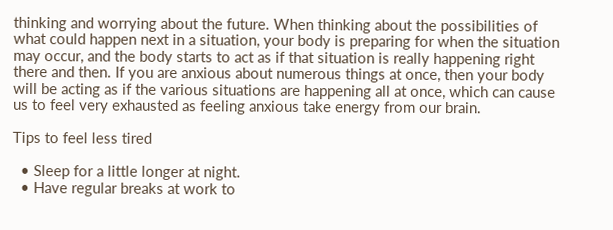thinking and worrying about the future. When thinking about the possibilities of what could happen next in a situation, your body is preparing for when the situation may occur, and the body starts to act as if that situation is really happening right there and then. If you are anxious about numerous things at once, then your body will be acting as if the various situations are happening all at once, which can cause us to feel very exhausted as feeling anxious take energy from our brain.

Tips to feel less tired

  • Sleep for a little longer at night.
  • Have regular breaks at work to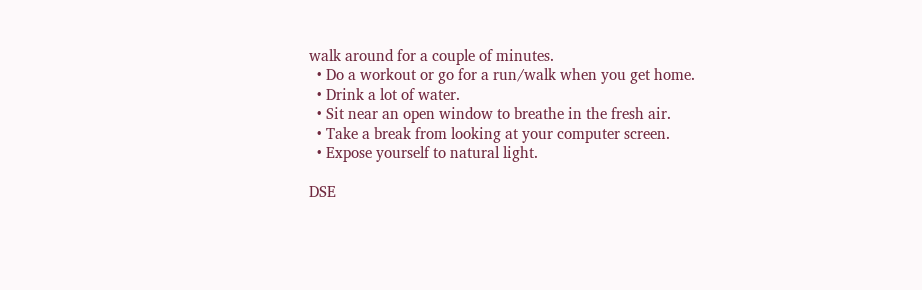walk around for a couple of minutes.
  • Do a workout or go for a run/walk when you get home.
  • Drink a lot of water.
  • Sit near an open window to breathe in the fresh air.
  • Take a break from looking at your computer screen.
  • Expose yourself to natural light.

DSE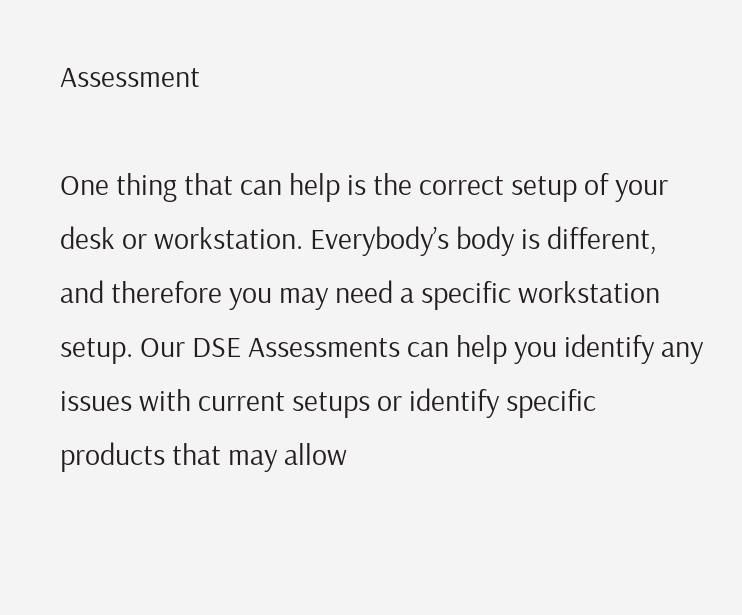Assessment

One thing that can help is the correct setup of your desk or workstation. Everybody’s body is different, and therefore you may need a specific workstation setup. Our DSE Assessments can help you identify any issues with current setups or identify specific products that may allow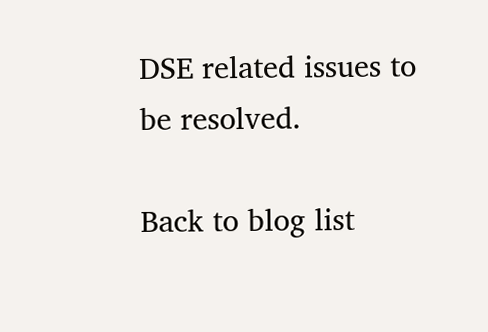DSE related issues to be resolved.

Back to blog list